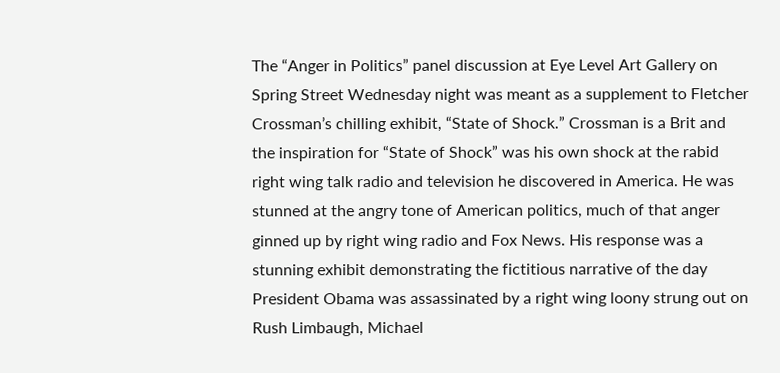The “Anger in Politics” panel discussion at Eye Level Art Gallery on Spring Street Wednesday night was meant as a supplement to Fletcher Crossman’s chilling exhibit, “State of Shock.” Crossman is a Brit and the inspiration for “State of Shock” was his own shock at the rabid right wing talk radio and television he discovered in America. He was stunned at the angry tone of American politics, much of that anger ginned up by right wing radio and Fox News. His response was a stunning exhibit demonstrating the fictitious narrative of the day President Obama was assassinated by a right wing loony strung out on Rush Limbaugh, Michael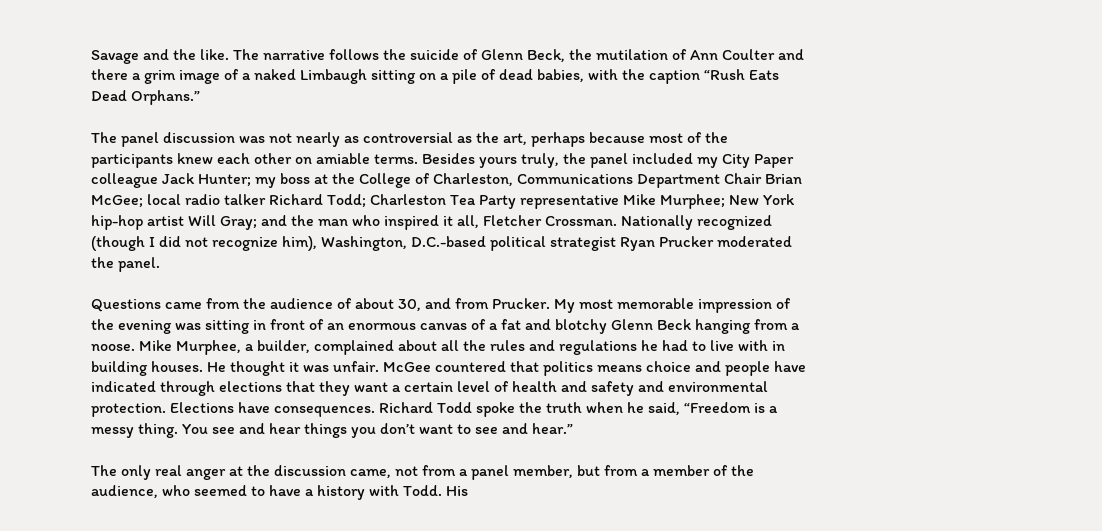Savage and the like. The narrative follows the suicide of Glenn Beck, the mutilation of Ann Coulter and there a grim image of a naked Limbaugh sitting on a pile of dead babies, with the caption “Rush Eats Dead Orphans.”

The panel discussion was not nearly as controversial as the art, perhaps because most of the participants knew each other on amiable terms. Besides yours truly, the panel included my City Paper colleague Jack Hunter; my boss at the College of Charleston, Communications Department Chair Brian McGee; local radio talker Richard Todd; Charleston Tea Party representative Mike Murphee; New York hip-hop artist Will Gray; and the man who inspired it all, Fletcher Crossman. Nationally recognized (though I did not recognize him), Washington, D.C.-based political strategist Ryan Prucker moderated the panel.

Questions came from the audience of about 30, and from Prucker. My most memorable impression of the evening was sitting in front of an enormous canvas of a fat and blotchy Glenn Beck hanging from a noose. Mike Murphee, a builder, complained about all the rules and regulations he had to live with in building houses. He thought it was unfair. McGee countered that politics means choice and people have indicated through elections that they want a certain level of health and safety and environmental protection. Elections have consequences. Richard Todd spoke the truth when he said, “Freedom is a messy thing. You see and hear things you don’t want to see and hear.”

The only real anger at the discussion came, not from a panel member, but from a member of the audience, who seemed to have a history with Todd. His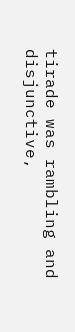tirade was rambling and disjunctive,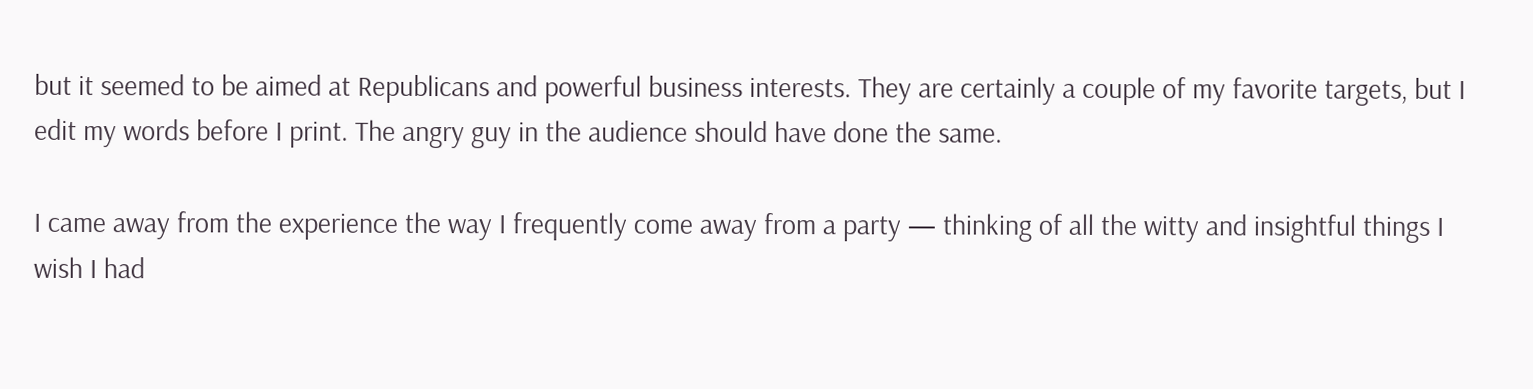but it seemed to be aimed at Republicans and powerful business interests. They are certainly a couple of my favorite targets, but I edit my words before I print. The angry guy in the audience should have done the same.

I came away from the experience the way I frequently come away from a party — thinking of all the witty and insightful things I wish I had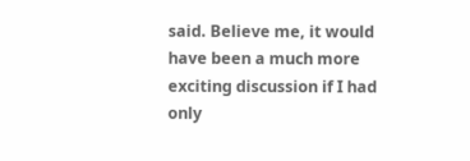said. Believe me, it would have been a much more exciting discussion if I had only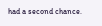had a second chance.